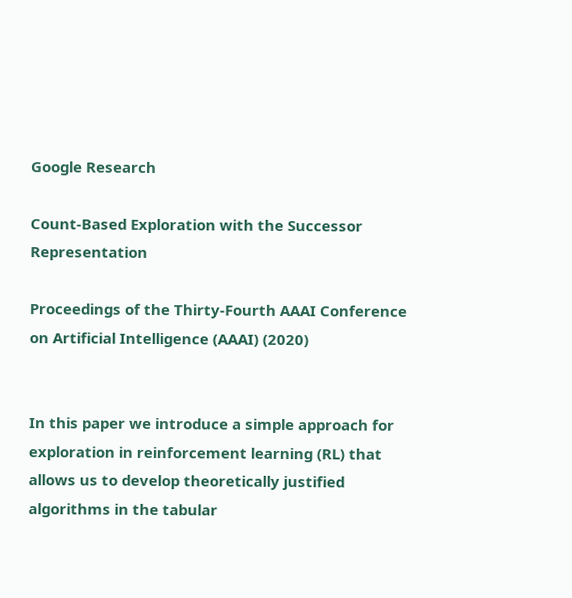Google Research

Count-Based Exploration with the Successor Representation

Proceedings of the Thirty-Fourth AAAI Conference on Artificial Intelligence (AAAI) (2020)


In this paper we introduce a simple approach for exploration in reinforcement learning (RL) that allows us to develop theoretically justified algorithms in the tabular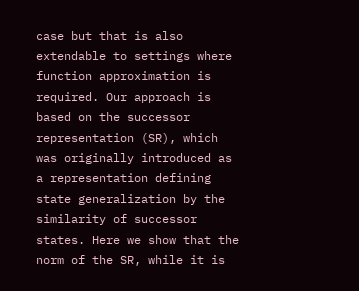case but that is also extendable to settings where function approximation is required. Our approach is based on the successor representation (SR), which was originally introduced as a representation defining state generalization by the similarity of successor states. Here we show that the norm of the SR, while it is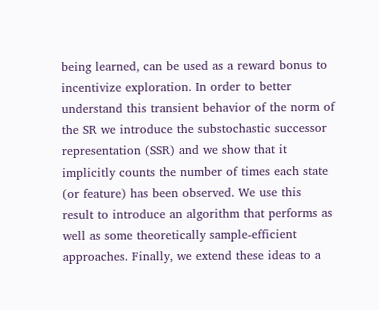being learned, can be used as a reward bonus to incentivize exploration. In order to better understand this transient behavior of the norm of the SR we introduce the substochastic successor representation (SSR) and we show that it implicitly counts the number of times each state (or feature) has been observed. We use this result to introduce an algorithm that performs as well as some theoretically sample-efficient approaches. Finally, we extend these ideas to a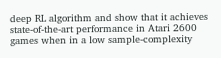deep RL algorithm and show that it achieves state-of-the-art performance in Atari 2600 games when in a low sample-complexity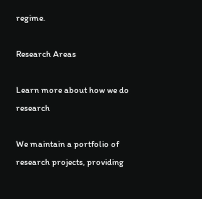regime.

Research Areas

Learn more about how we do research

We maintain a portfolio of research projects, providing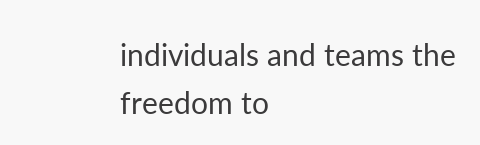individuals and teams the freedom to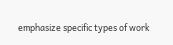emphasize specific types of work